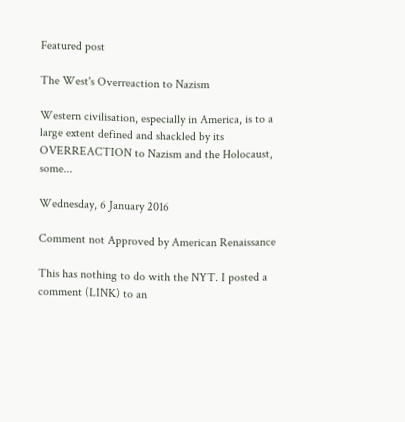Featured post

The West's Overreaction to Nazism

Western civilisation, especially in America, is to a large extent defined and shackled by its OVERREACTION to Nazism and the Holocaust, some...

Wednesday, 6 January 2016

Comment not Approved by American Renaissance

This has nothing to do with the NYT. I posted a comment (LINK) to an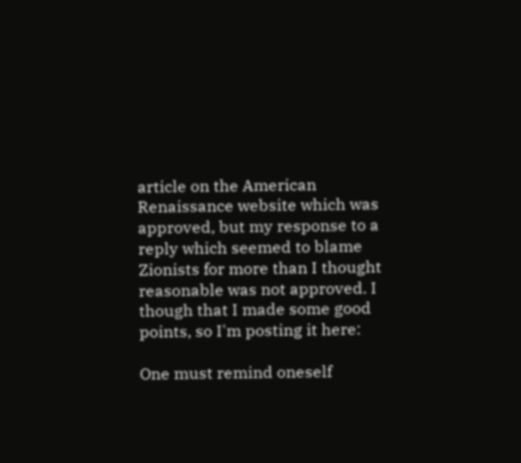article on the American Renaissance website which was approved, but my response to a reply which seemed to blame Zionists for more than I thought reasonable was not approved. I though that I made some good points, so I'm posting it here:

One must remind oneself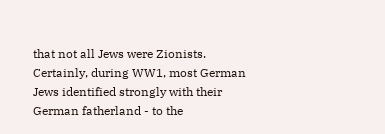that not all Jews were Zionists. Certainly, during WW1, most German Jews identified strongly with their German fatherland - to the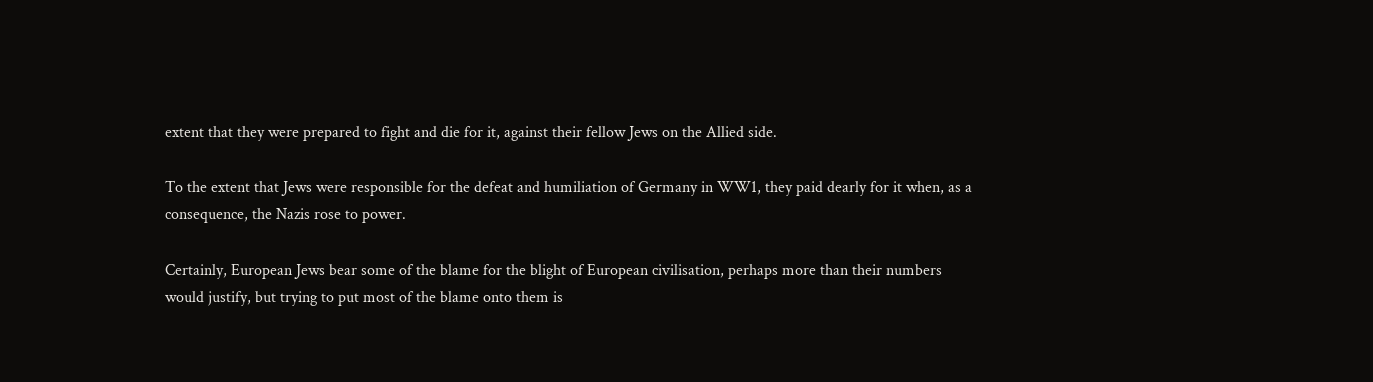extent that they were prepared to fight and die for it, against their fellow Jews on the Allied side.

To the extent that Jews were responsible for the defeat and humiliation of Germany in WW1, they paid dearly for it when, as a consequence, the Nazis rose to power.

Certainly, European Jews bear some of the blame for the blight of European civilisation, perhaps more than their numbers would justify, but trying to put most of the blame onto them is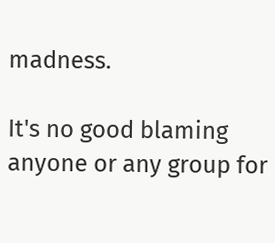madness.

It's no good blaming anyone or any group for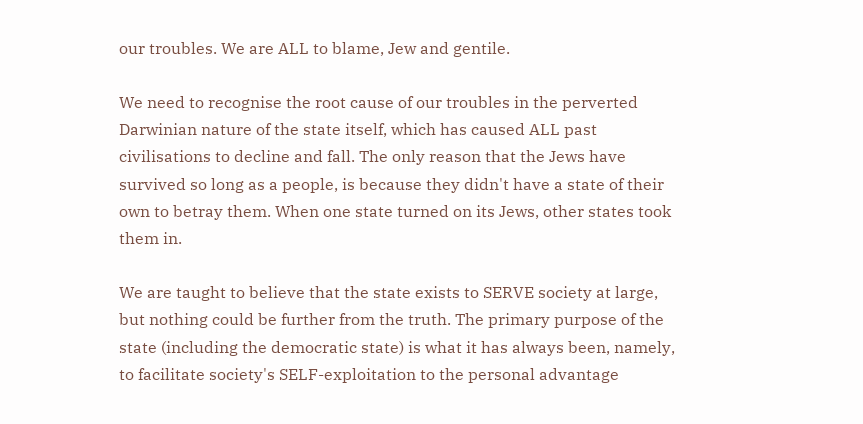our troubles. We are ALL to blame, Jew and gentile.

We need to recognise the root cause of our troubles in the perverted Darwinian nature of the state itself, which has caused ALL past civilisations to decline and fall. The only reason that the Jews have survived so long as a people, is because they didn't have a state of their own to betray them. When one state turned on its Jews, other states took them in.

We are taught to believe that the state exists to SERVE society at large, but nothing could be further from the truth. The primary purpose of the state (including the democratic state) is what it has always been, namely, to facilitate society's SELF-exploitation to the personal advantage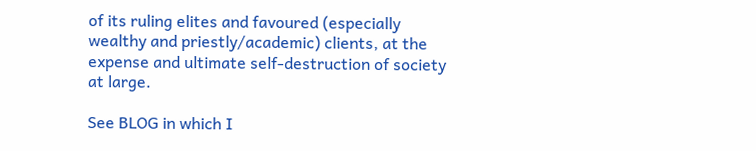of its ruling elites and favoured (especially wealthy and priestly/academic) clients, at the expense and ultimate self-destruction of society at large.

See BLOG in which I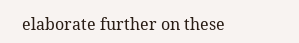elaborate further on these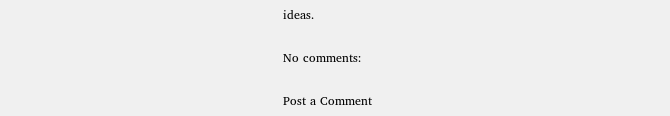ideas.

No comments:

Post a Comment